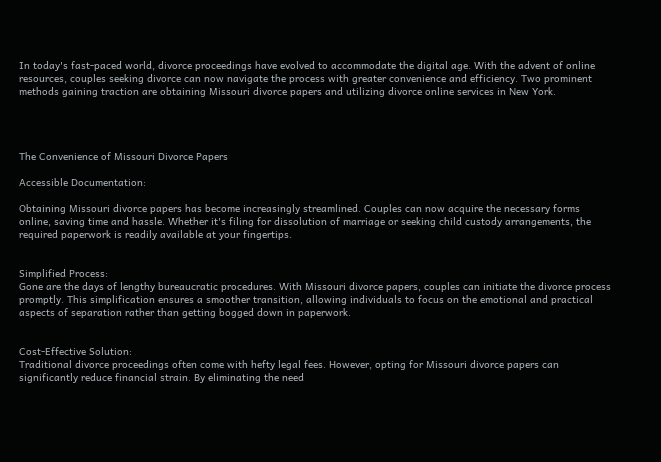In today's fast-paced world, divorce proceedings have evolved to accommodate the digital age. With the advent of online resources, couples seeking divorce can now navigate the process with greater convenience and efficiency. Two prominent methods gaining traction are obtaining Missouri divorce papers and utilizing divorce online services in New York.




The Convenience of Missouri Divorce Papers

Accessible Documentation:

Obtaining Missouri divorce papers has become increasingly streamlined. Couples can now acquire the necessary forms online, saving time and hassle. Whether it's filing for dissolution of marriage or seeking child custody arrangements, the required paperwork is readily available at your fingertips.


Simplified Process:
Gone are the days of lengthy bureaucratic procedures. With Missouri divorce papers, couples can initiate the divorce process promptly. This simplification ensures a smoother transition, allowing individuals to focus on the emotional and practical aspects of separation rather than getting bogged down in paperwork.


Cost-Effective Solution:
Traditional divorce proceedings often come with hefty legal fees. However, opting for Missouri divorce papers can significantly reduce financial strain. By eliminating the need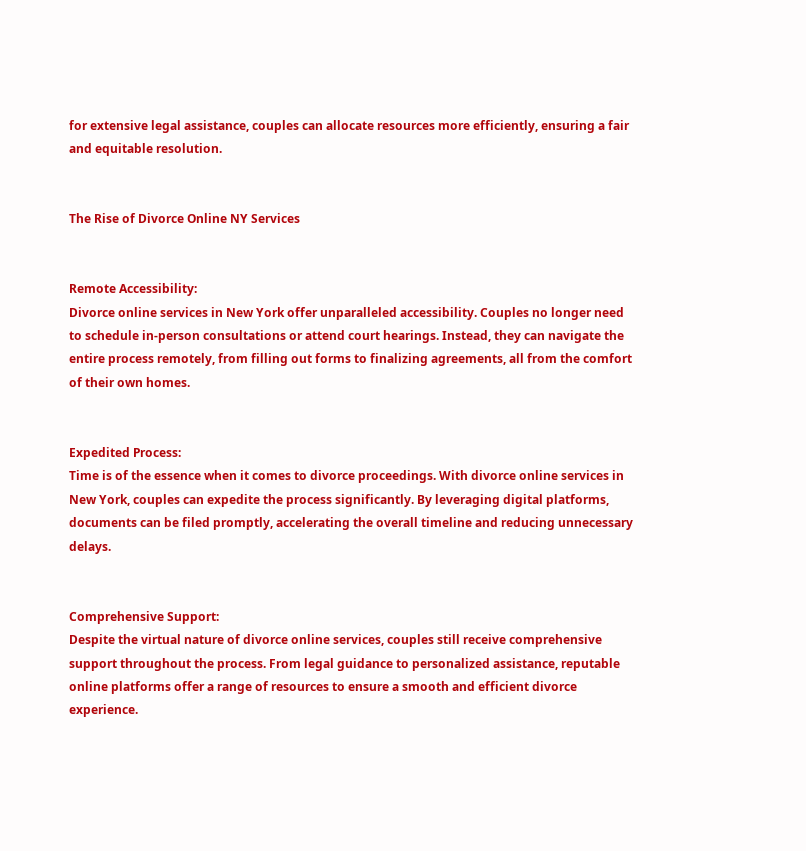for extensive legal assistance, couples can allocate resources more efficiently, ensuring a fair and equitable resolution.


The Rise of Divorce Online NY Services


Remote Accessibility:
Divorce online services in New York offer unparalleled accessibility. Couples no longer need to schedule in-person consultations or attend court hearings. Instead, they can navigate the entire process remotely, from filling out forms to finalizing agreements, all from the comfort of their own homes.


Expedited Process:
Time is of the essence when it comes to divorce proceedings. With divorce online services in New York, couples can expedite the process significantly. By leveraging digital platforms, documents can be filed promptly, accelerating the overall timeline and reducing unnecessary delays.


Comprehensive Support:
Despite the virtual nature of divorce online services, couples still receive comprehensive support throughout the process. From legal guidance to personalized assistance, reputable online platforms offer a range of resources to ensure a smooth and efficient divorce experience.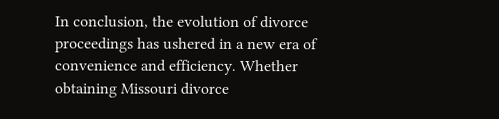In conclusion, the evolution of divorce proceedings has ushered in a new era of convenience and efficiency. Whether obtaining Missouri divorce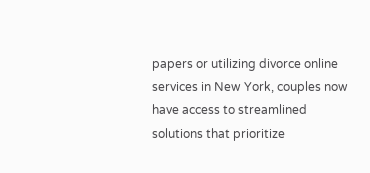papers or utilizing divorce online services in New York, couples now have access to streamlined solutions that prioritize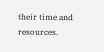their time and resources.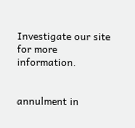Investigate our site for more information.


annulment in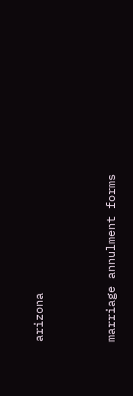arizona


marriage annulment forms